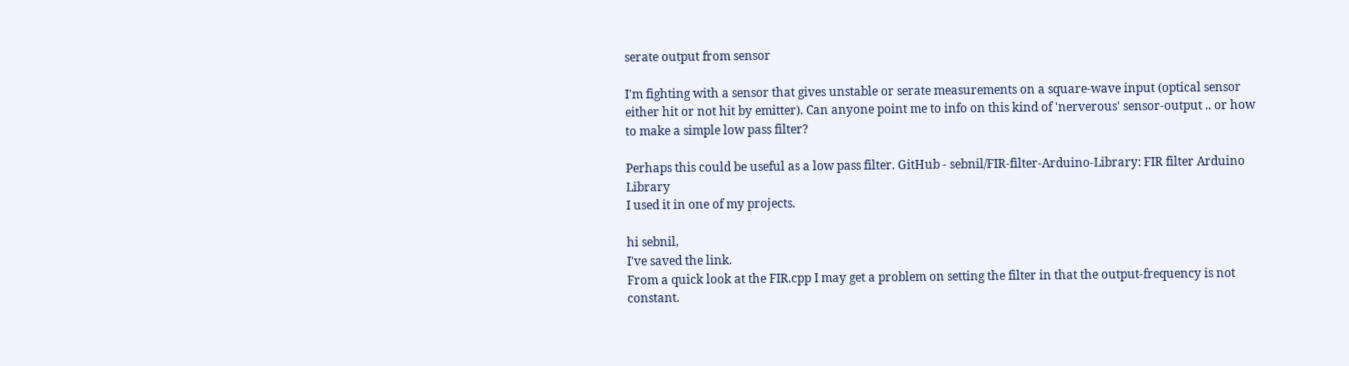serate output from sensor

I'm fighting with a sensor that gives unstable or serate measurements on a square-wave input (optical sensor either hit or not hit by emitter). Can anyone point me to info on this kind of 'nerverous' sensor-output .. or how to make a simple low pass filter?

Perhaps this could be useful as a low pass filter. GitHub - sebnil/FIR-filter-Arduino-Library: FIR filter Arduino Library
I used it in one of my projects.

hi sebnil,
I've saved the link.
From a quick look at the FIR.cpp I may get a problem on setting the filter in that the output-frequency is not constant.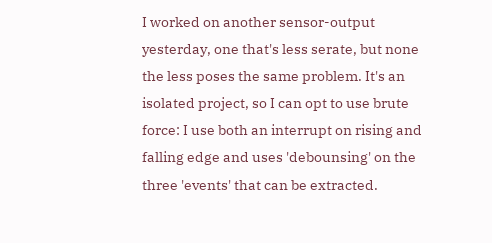I worked on another sensor-output yesterday, one that's less serate, but none the less poses the same problem. It's an isolated project, so I can opt to use brute force: I use both an interrupt on rising and falling edge and uses 'debounsing' on the three 'events' that can be extracted.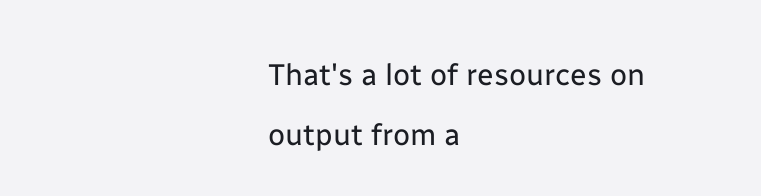That's a lot of resources on output from a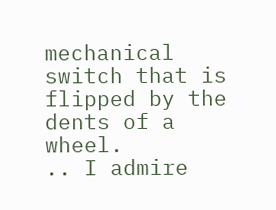mechanical switch that is flipped by the dents of a wheel.
.. I admire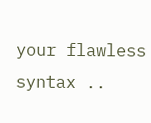your flawless syntax ..